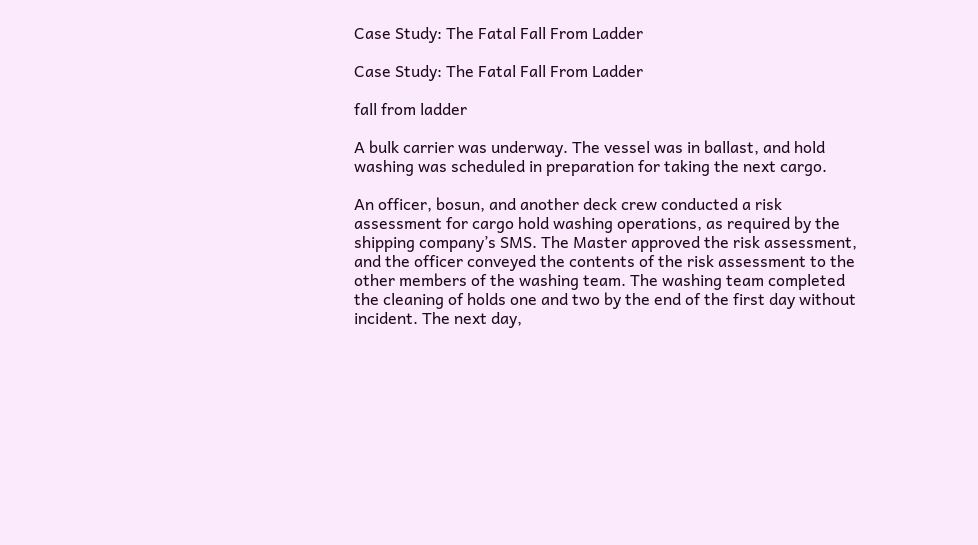Case Study: The Fatal Fall From Ladder

Case Study: The Fatal Fall From Ladder

fall from ladder

A bulk carrier was underway. The vessel was in ballast, and hold washing was scheduled in preparation for taking the next cargo.

An officer, bosun, and another deck crew conducted a risk assessment for cargo hold washing operations, as required by the shipping company’s SMS. The Master approved the risk assessment, and the officer conveyed the contents of the risk assessment to the other members of the washing team. The washing team completed the cleaning of holds one and two by the end of the first day without incident. The next day,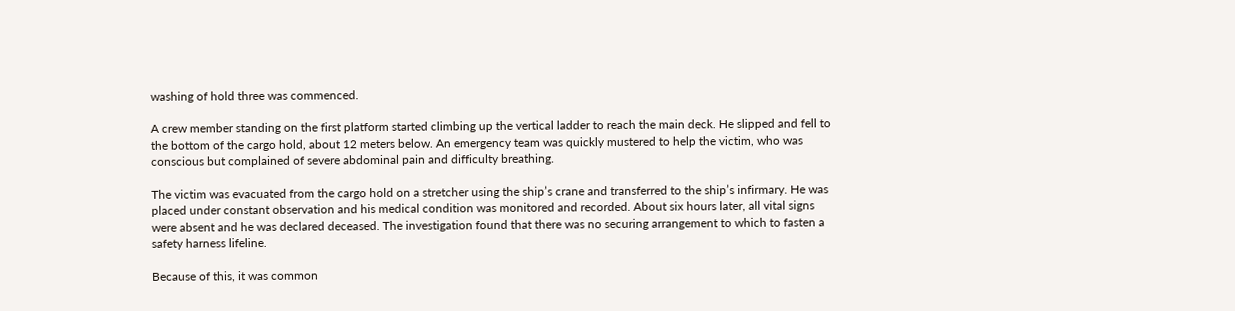washing of hold three was commenced.

A crew member standing on the first platform started climbing up the vertical ladder to reach the main deck. He slipped and fell to the bottom of the cargo hold, about 12 meters below. An emergency team was quickly mustered to help the victim, who was conscious but complained of severe abdominal pain and difficulty breathing.

The victim was evacuated from the cargo hold on a stretcher using the ship’s crane and transferred to the ship’s infirmary. He was placed under constant observation and his medical condition was monitored and recorded. About six hours later, all vital signs were absent and he was declared deceased. The investigation found that there was no securing arrangement to which to fasten a safety harness lifeline.

Because of this, it was common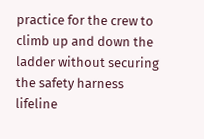practice for the crew to climb up and down the ladder without securing the safety harness lifeline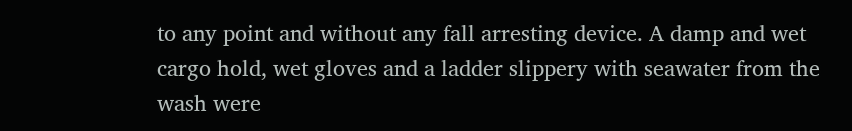to any point and without any fall arresting device. A damp and wet cargo hold, wet gloves and a ladder slippery with seawater from the wash were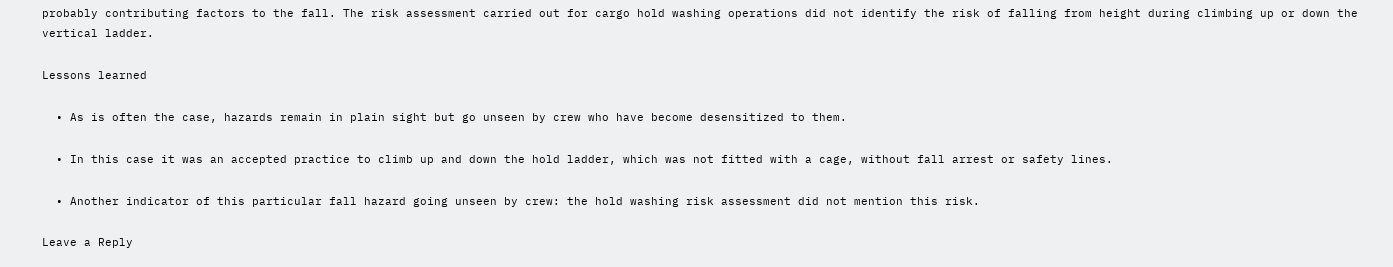probably contributing factors to the fall. The risk assessment carried out for cargo hold washing operations did not identify the risk of falling from height during climbing up or down the vertical ladder.

Lessons learned

  • As is often the case, hazards remain in plain sight but go unseen by crew who have become desensitized to them.

  • In this case it was an accepted practice to climb up and down the hold ladder, which was not fitted with a cage, without fall arrest or safety lines.

  • Another indicator of this particular fall hazard going unseen by crew: the hold washing risk assessment did not mention this risk.

Leave a Reply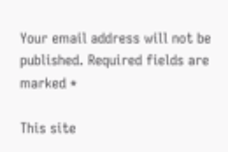Your email address will not be published. Required fields are marked *

This site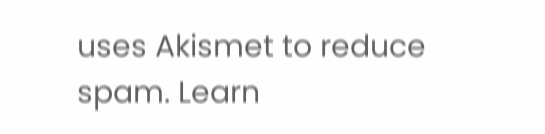uses Akismet to reduce spam. Learn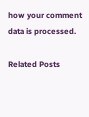how your comment data is processed.

Related Posts